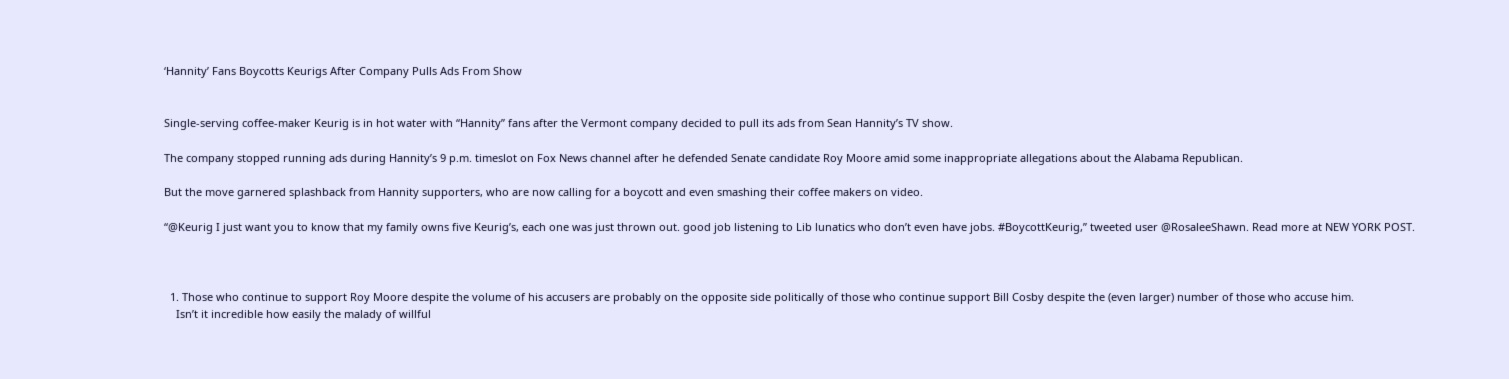‘Hannity’ Fans Boycotts Keurigs After Company Pulls Ads From Show


Single-serving coffee-maker Keurig is in hot water with “Hannity” fans after the Vermont company decided to pull its ads from Sean Hannity’s TV show.

The company stopped running ads during Hannity’s 9 p.m. timeslot on Fox News channel after he defended Senate candidate Roy Moore amid some inappropriate allegations about the Alabama Republican.

But the move garnered splashback from Hannity supporters, who are now calling for a boycott and even smashing their coffee makers on video.

“@Keurig I just want you to know that my family owns five Keurig’s, each one was just thrown out. good job listening to Lib lunatics who don’t even have jobs. #BoycottKeurig,” tweeted user @RosaleeShawn. Read more at NEW YORK POST.



  1. Those who continue to support Roy Moore despite the volume of his accusers are probably on the opposite side politically of those who continue support Bill Cosby despite the (even larger) number of those who accuse him.
    Isn’t it incredible how easily the malady of willful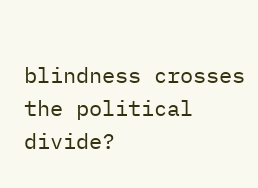blindness crosses the political divide?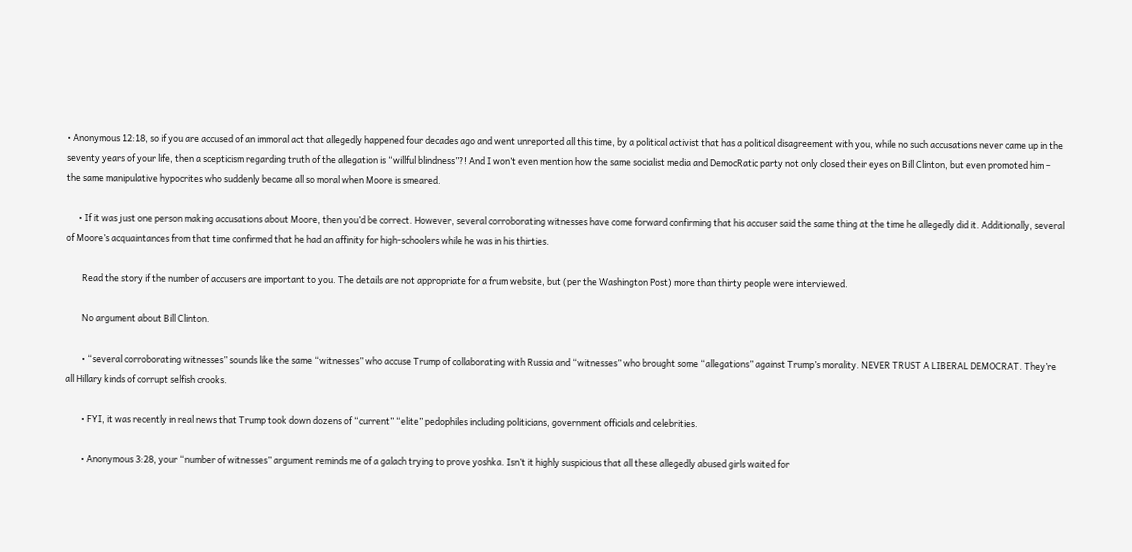• Anonymous 12:18, so if you are accused of an immoral act that allegedly happened four decades ago and went unreported all this time, by a political activist that has a political disagreement with you, while no such accusations never came up in the seventy years of your life, then a scepticism regarding truth of the allegation is “willful blindness”?! And I won’t even mention how the same socialist media and DemocRatic party not only closed their eyes on Bill Clinton, but even promoted him – the same manipulative hypocrites who suddenly became all so moral when Moore is smeared.

      • If it was just one person making accusations about Moore, then you’d be correct. However, several corroborating witnesses have come forward confirming that his accuser said the same thing at the time he allegedly did it. Additionally, several of Moore’s acquaintances from that time confirmed that he had an affinity for high-schoolers while he was in his thirties.

        Read the story if the number of accusers are important to you. The details are not appropriate for a frum website, but (per the Washington Post) more than thirty people were interviewed.

        No argument about Bill Clinton.

        • “several corroborating witnesses” sounds like the same “witnesses” who accuse Trump of collaborating with Russia and “witnesses” who brought some “allegations” against Trump’s morality. NEVER TRUST A LIBERAL DEMOCRAT. They’re all Hillary kinds of corrupt selfish crooks.

        • FYI, it was recently in real news that Trump took down dozens of “current” “elite” pedophiles including politicians, government officials and celebrities.

        • Anonymous 3:28, your “number of witnesses” argument reminds me of a galach trying to prove yoshka. Isn’t it highly suspicious that all these allegedly abused girls waited for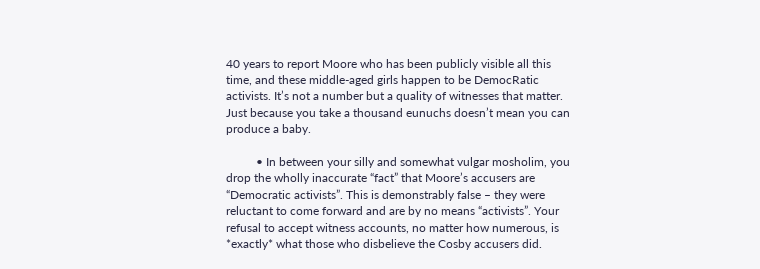40 years to report Moore who has been publicly visible all this time, and these middle-aged girls happen to be DemocRatic activists. It’s not a number but a quality of witnesses that matter. Just because you take a thousand eunuchs doesn’t mean you can produce a baby.

          • In between your silly and somewhat vulgar mosholim, you drop the wholly inaccurate “fact” that Moore’s accusers are “Democratic activists”. This is demonstrably false – they were reluctant to come forward and are by no means “activists”. Your refusal to accept witness accounts, no matter how numerous, is *exactly* what those who disbelieve the Cosby accusers did.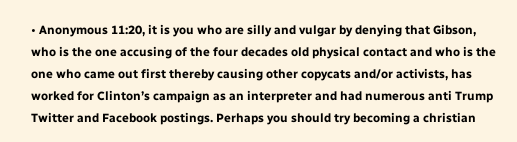• Anonymous 11:20, it is you who are silly and vulgar by denying that Gibson, who is the one accusing of the four decades old physical contact and who is the one who came out first thereby causing other copycats and/or activists, has worked for Clinton’s campaign as an interpreter and had numerous anti Trump Twitter and Facebook postings. Perhaps you should try becoming a christian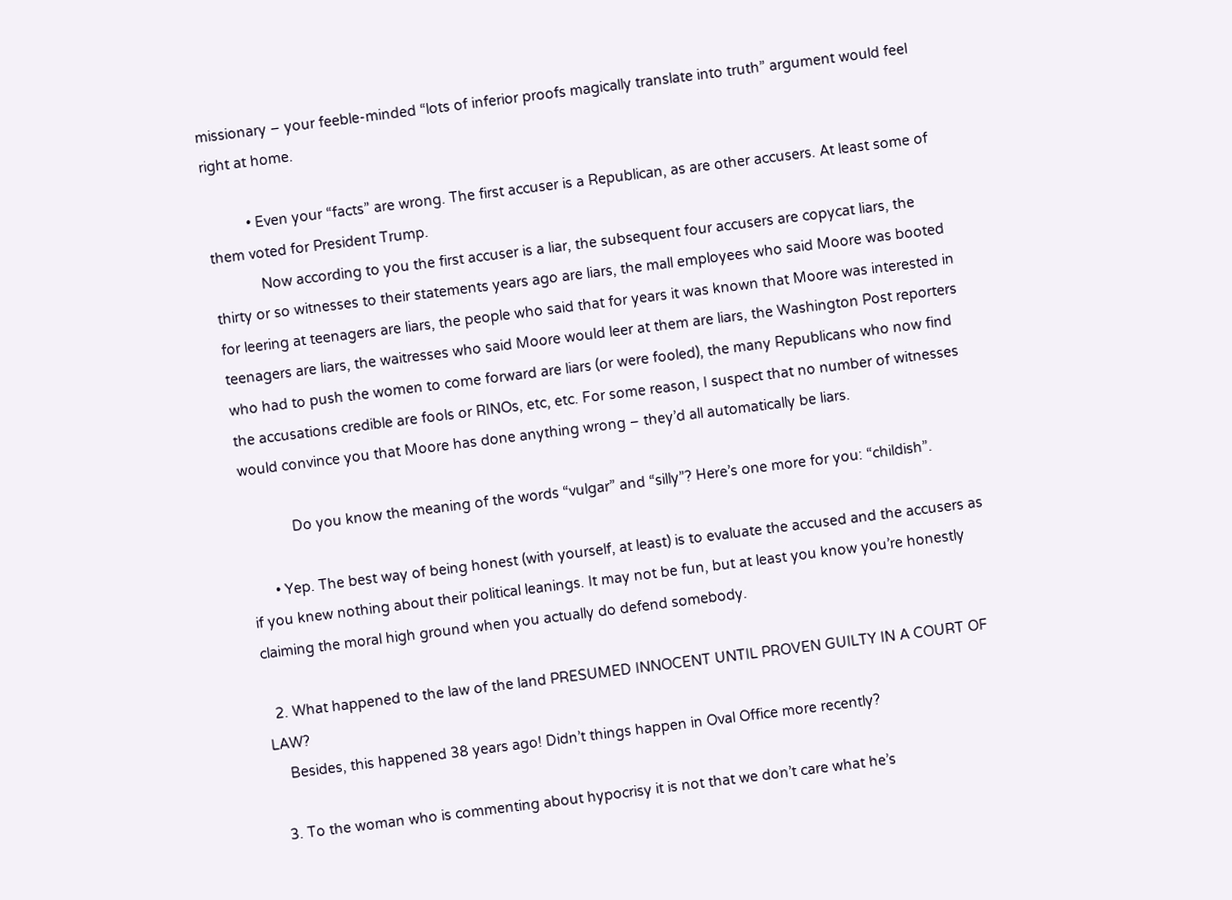missionary – your feeble-minded “lots of inferior proofs magically translate into truth” argument would feel right at home.

          • Even your “facts” are wrong. The first accuser is a Republican, as are other accusers. At least some of them voted for President Trump.
            Now according to you the first accuser is a liar, the subsequent four accusers are copycat liars, the thirty or so witnesses to their statements years ago are liars, the mall employees who said Moore was booted for leering at teenagers are liars, the people who said that for years it was known that Moore was interested in teenagers are liars, the waitresses who said Moore would leer at them are liars, the Washington Post reporters who had to push the women to come forward are liars (or were fooled), the many Republicans who now find the accusations credible are fools or RINOs, etc, etc. For some reason, I suspect that no number of witnesses would convince you that Moore has done anything wrong – they’d all automatically be liars.

            Do you know the meaning of the words “vulgar” and “silly”? Here’s one more for you: “childish”.

      • Yep. The best way of being honest (with yourself, at least) is to evaluate the accused and the accusers as if you knew nothing about their political leanings. It may not be fun, but at least you know you’re honestly claiming the moral high ground when you actually do defend somebody.

  2. What happened to the law of the land PRESUMED INNOCENT UNTIL PROVEN GUILTY IN A COURT OF LAW?
    Besides, this happened 38 years ago! Didn’t things happen in Oval Office more recently?

  3. To the woman who is commenting about hypocrisy it is not that we don’t care what he’s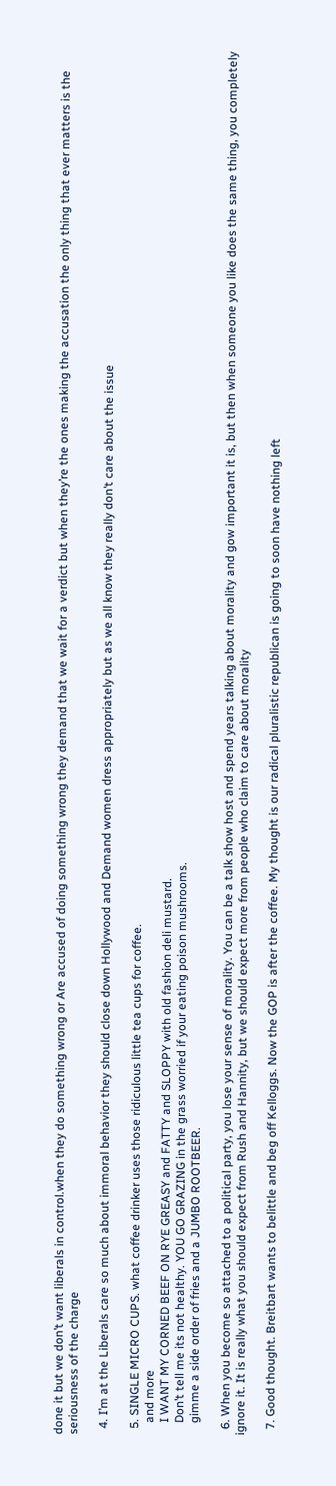done it but we don’t want liberals in control.when they do something wrong or Are accused of doing something wrong they demand that we wait for a verdict but when they’re the ones making the accusation the only thing that ever matters is the seriousness of the charge

  4. I’m at the Liberals care so much about immoral behavior they should close down Hollywood and Demand women dress appropriately but as we all know they really don’t care about the issue

  5. SINGLE MICRO CUPS. what coffee drinker uses those ridiculous little tea cups for coffee.
    and more
    I WANT MY CORNED BEEF ON RYE GREASY and FATTY and SLOPPY with old fashion deli mustard.
    Don’t tell me its not healthy. YOU GO GRAZING in the grass worried if your eating poison mushrooms.
    gimme a side order of fries and a JUMBO ROOTBEER.

  6. When you become so attached to a political party, you lose your sense of morality. You can be a talk show host and spend years talking about morality and gow important it is, but then when someone you like does the same thing, you completely ignore it. It is really what you should expect from Rush and Hannity, but we should expect more from people who claim to care about morality

  7. Good thought. Breitbart wants to belittle and beg off Kelloggs. Now the GOP is after the coffee. My thought is our radical pluralistic republican is going to soon have nothing left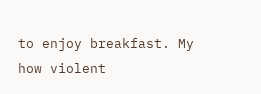to enjoy breakfast. My how violent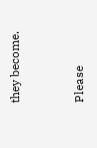they become.


Please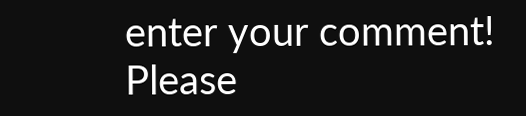enter your comment!
Please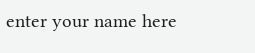enter your name here